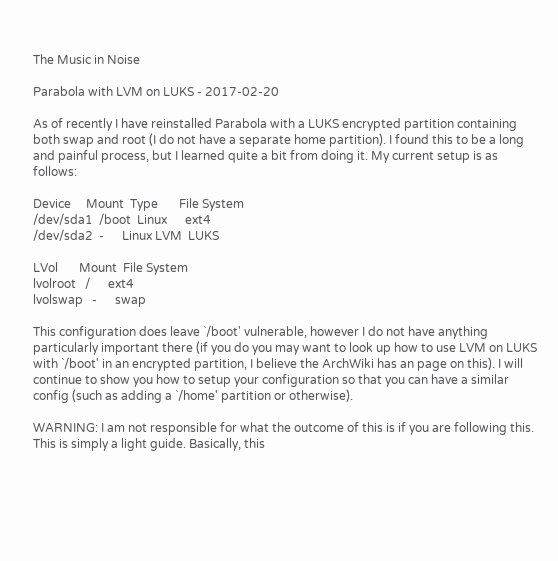The Music in Noise

Parabola with LVM on LUKS - 2017-02-20

As of recently I have reinstalled Parabola with a LUKS encrypted partition containing both swap and root (I do not have a separate home partition). I found this to be a long and painful process, but I learned quite a bit from doing it. My current setup is as follows:

Device     Mount  Type       File System
/dev/sda1  /boot  Linux      ext4
/dev/sda2  -      Linux LVM  LUKS

LVol       Mount  File System
lvolroot   /      ext4
lvolswap   -      swap

This configuration does leave `/boot' vulnerable, however I do not have anything particularly important there (if you do you may want to look up how to use LVM on LUKS with `/boot' in an encrypted partition, I believe the ArchWiki has an page on this). I will continue to show you how to setup your configuration so that you can have a similar config (such as adding a `/home' partition or otherwise).

WARNING: I am not responsible for what the outcome of this is if you are following this. This is simply a light guide. Basically, this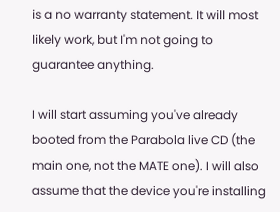is a no warranty statement. It will most likely work, but I'm not going to guarantee anything.

I will start assuming you've already booted from the Parabola live CD (the main one, not the MATE one). I will also assume that the device you're installing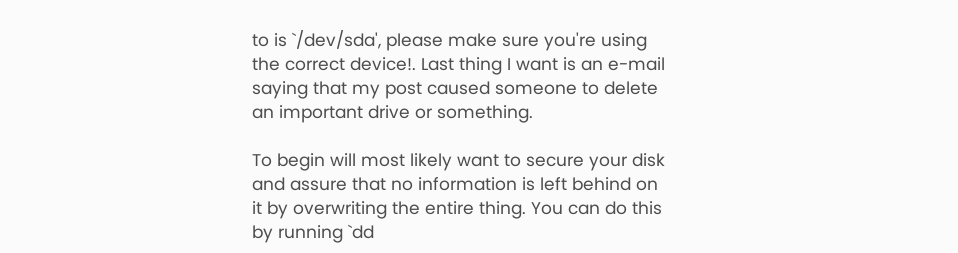to is `/dev/sda', please make sure you're using the correct device!. Last thing I want is an e-mail saying that my post caused someone to delete an important drive or something.

To begin will most likely want to secure your disk and assure that no information is left behind on it by overwriting the entire thing. You can do this by running `dd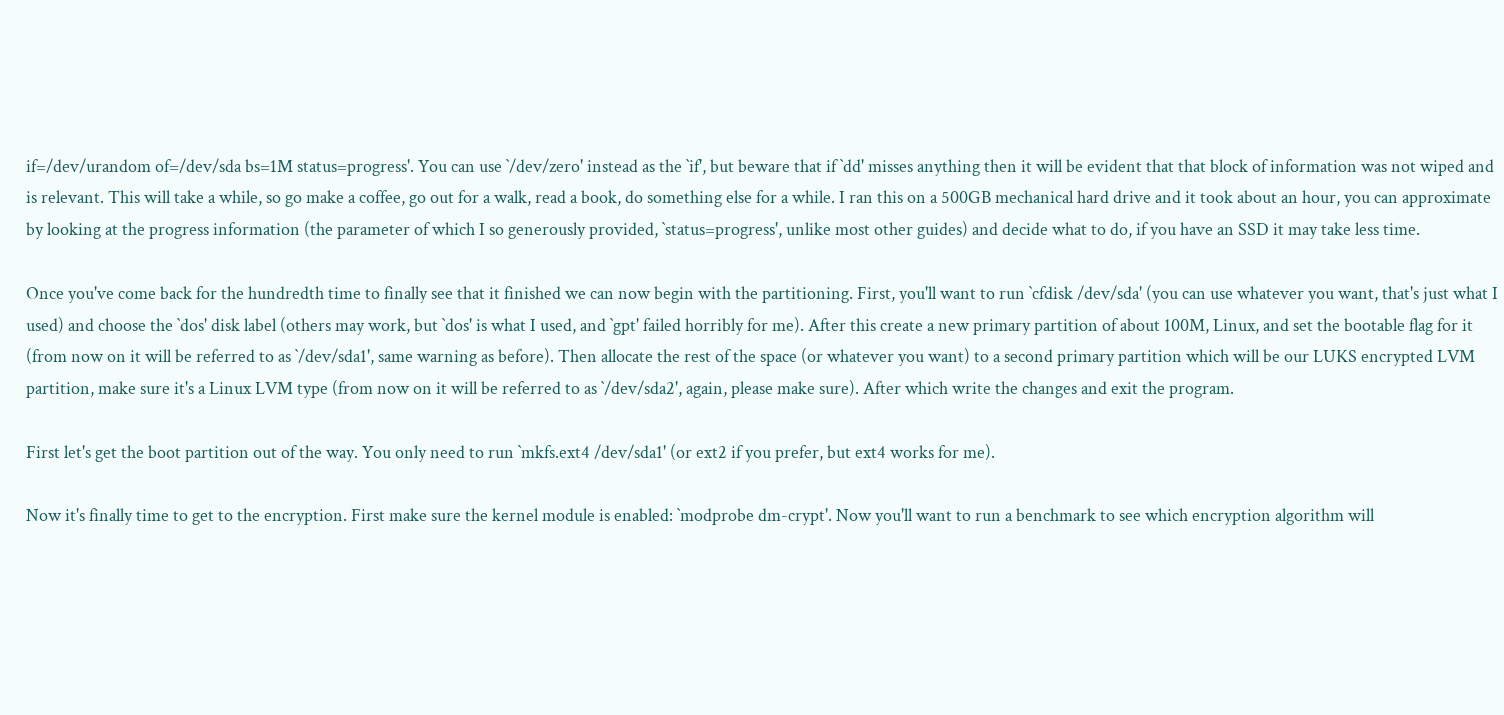if=/dev/urandom of=/dev/sda bs=1M status=progress'. You can use `/dev/zero' instead as the `if', but beware that if `dd' misses anything then it will be evident that that block of information was not wiped and is relevant. This will take a while, so go make a coffee, go out for a walk, read a book, do something else for a while. I ran this on a 500GB mechanical hard drive and it took about an hour, you can approximate by looking at the progress information (the parameter of which I so generously provided, `status=progress', unlike most other guides) and decide what to do, if you have an SSD it may take less time.

Once you've come back for the hundredth time to finally see that it finished we can now begin with the partitioning. First, you'll want to run `cfdisk /dev/sda' (you can use whatever you want, that's just what I used) and choose the `dos' disk label (others may work, but `dos' is what I used, and `gpt' failed horribly for me). After this create a new primary partition of about 100M, Linux, and set the bootable flag for it (from now on it will be referred to as `/dev/sda1', same warning as before). Then allocate the rest of the space (or whatever you want) to a second primary partition which will be our LUKS encrypted LVM partition, make sure it's a Linux LVM type (from now on it will be referred to as `/dev/sda2', again, please make sure). After which write the changes and exit the program.

First let's get the boot partition out of the way. You only need to run `mkfs.ext4 /dev/sda1' (or ext2 if you prefer, but ext4 works for me).

Now it's finally time to get to the encryption. First make sure the kernel module is enabled: `modprobe dm-crypt'. Now you'll want to run a benchmark to see which encryption algorithm will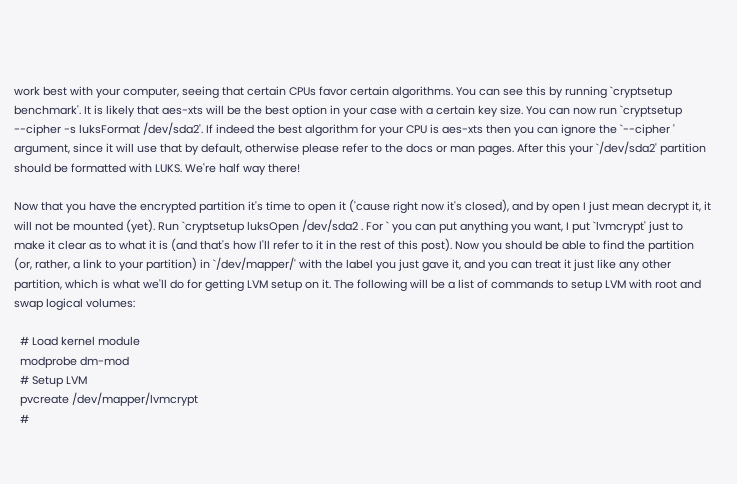work best with your computer, seeing that certain CPUs favor certain algorithms. You can see this by running `cryptsetup benchmark'. It is likely that aes-xts will be the best option in your case with a certain key size. You can now run `cryptsetup --cipher -s luksFormat /dev/sda2'. If indeed the best algorithm for your CPU is aes-xts then you can ignore the `--cipher ' argument, since it will use that by default, otherwise please refer to the docs or man pages. After this your `/dev/sda2' partition should be formatted with LUKS. We're half way there!

Now that you have the encrypted partition it's time to open it ('cause right now it's closed), and by open I just mean decrypt it, it will not be mounted (yet). Run `cryptsetup luksOpen /dev/sda2 . For ` you can put anything you want, I put `lvmcrypt' just to make it clear as to what it is (and that's how I'll refer to it in the rest of this post). Now you should be able to find the partition (or, rather, a link to your partition) in `/dev/mapper/' with the label you just gave it, and you can treat it just like any other partition, which is what we'll do for getting LVM setup on it. The following will be a list of commands to setup LVM with root and swap logical volumes:

  # Load kernel module
  modprobe dm-mod
  # Setup LVM
  pvcreate /dev/mapper/lvmcrypt
  #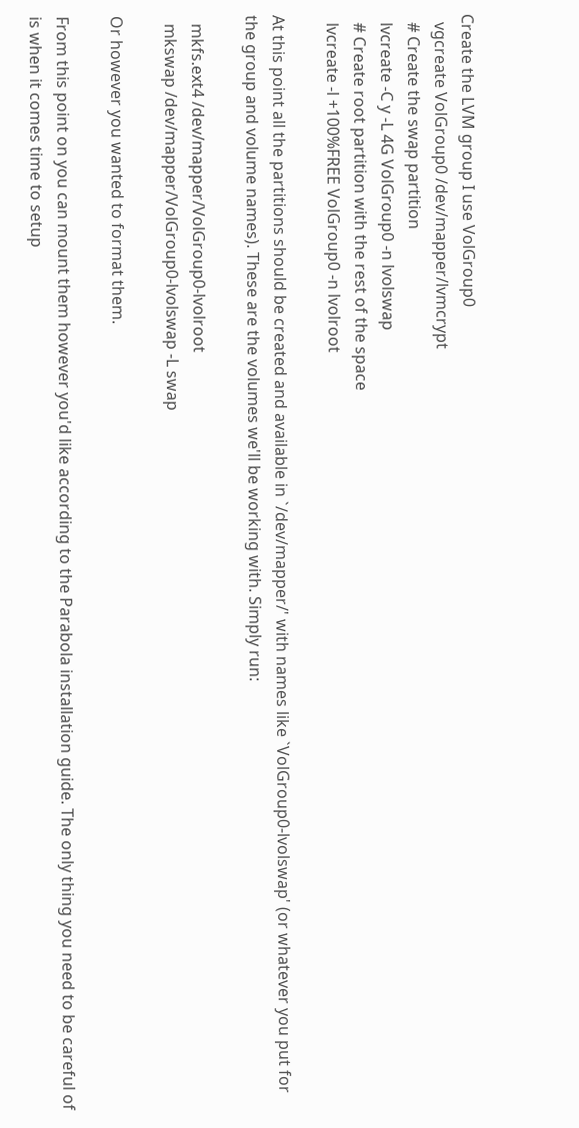Create the LVM group I use VolGroup0
  vgcreate VolGroup0 /dev/mapper/lvmcrypt
  # Create the swap partition
  lvcreate -C y -L 4G VolGroup0 -n lvolswap
  # Create root partition with the rest of the space
  lvcreate -l +100%FREE VolGroup0 -n lvolroot

At this point all the partitions should be created and available in `/dev/mapper/' with names like `VolGroup0-lvolswap' (or whatever you put for the group and volume names). These are the volumes we'll be working with. Simply run:

  mkfs.ext4 /dev/mapper/VolGroup0-lvolroot
  mkswap /dev/mapper/VolGroup0-lvolswap -L swap

Or however you wanted to format them.

From this point on you can mount them however you'd like according to the Parabola installation guide. The only thing you need to be careful of is when it comes time to setup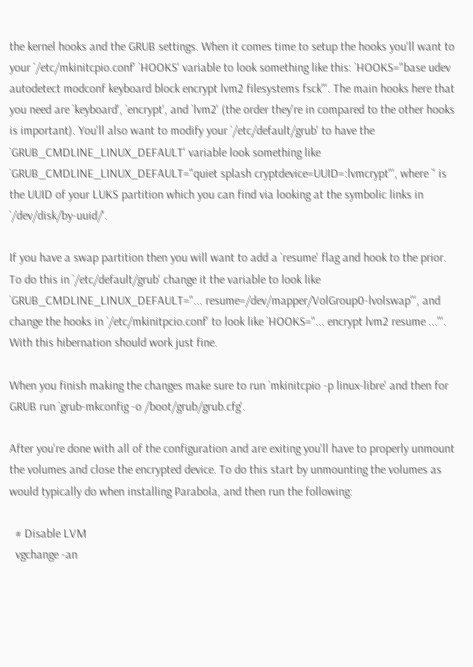the kernel hooks and the GRUB settings. When it comes time to setup the hooks you'll want to your `/etc/mkinitcpio.conf' `HOOKS' variable to look something like this: `HOOKS="base udev autodetect modconf keyboard block encrypt lvm2 filesystems fsck"'. The main hooks here that you need are `keyboard', `encrypt', and `lvm2' (the order they're in compared to the other hooks is important). You'll also want to modify your `/etc/default/grub' to have the `GRUB_CMDLINE_LINUX_DEFAULT' variable look something like `GRUB_CMDLINE_LINUX_DEFAULT="quiet splash cryptdevice=UUID=:lvmcrypt"', where `' is the UUID of your LUKS partition which you can find via looking at the symbolic links in `/dev/disk/by-uuid/'.

If you have a swap partition then you will want to add a `resume' flag and hook to the prior. To do this in `/etc/default/grub' change it the variable to look like `GRUB_CMDLINE_LINUX_DEFAULT="... resume=/dev/mapper/VolGroup0-lvolswap"', and change the hooks in `/etc/mkinitpcio.conf' to look like `HOOKS="... encrypt lvm2 resume ..."'. With this hibernation should work just fine.

When you finish making the changes make sure to run `mkinitcpio -p linux-libre' and then for GRUB run `grub-mkconfig -o /boot/grub/grub.cfg'.

After you're done with all of the configuration and are exiting you'll have to properly unmount the volumes and close the encrypted device. To do this start by unmounting the volumes as would typically do when installing Parabola, and then run the following:

  # Disable LVM
  vgchange -an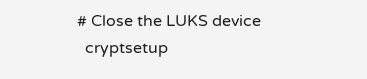# Close the LUKS device
  cryptsetup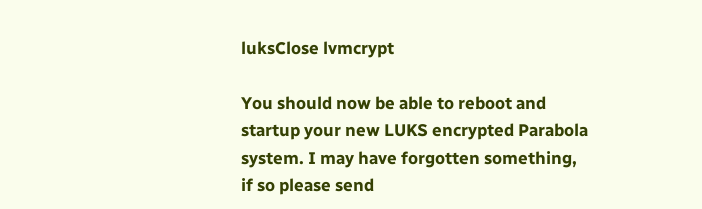luksClose lvmcrypt

You should now be able to reboot and startup your new LUKS encrypted Parabola system. I may have forgotten something, if so please send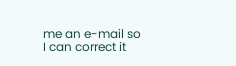me an e-mail so I can correct it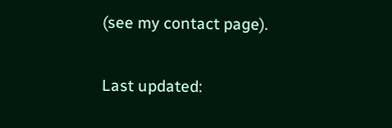(see my contact page).

Last updated: